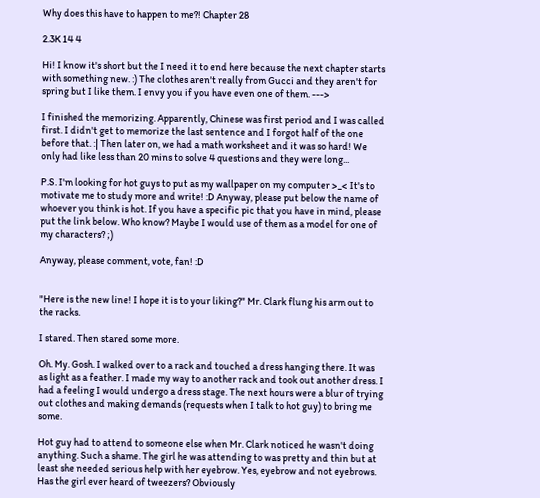Why does this have to happen to me?! Chapter 28

2.3K 14 4

Hi! I know it's short but the I need it to end here because the next chapter starts with something new. :) The clothes aren't really from Gucci and they aren't for spring but I like them. I envy you if you have even one of them. --->

I finished the memorizing. Apparently, Chinese was first period and I was called first. I didn't get to memorize the last sentence and I forgot half of the one before that. :| Then later on, we had a math worksheet and it was so hard! We only had like less than 20 mins to solve 4 questions and they were long...

P.S. I'm looking for hot guys to put as my wallpaper on my computer >_< It's to motivate me to study more and write! :D Anyway, please put below the name of whoever you think is hot. If you have a specific pic that you have in mind, please put the link below. Who know? Maybe I would use of them as a model for one of my characters? ;)

Anyway, please comment, vote, fan! :D


"Here is the new line! I hope it is to your liking?" Mr. Clark flung his arm out to the racks.

I stared. Then stared some more.

Oh. My. Gosh. I walked over to a rack and touched a dress hanging there. It was as light as a feather. I made my way to another rack and took out another dress. I had a feeling I would undergo a dress stage. The next hours were a blur of trying out clothes and making demands (requests when I talk to hot guy) to bring me some.

Hot guy had to attend to someone else when Mr. Clark noticed he wasn't doing anything. Such a shame. The girl he was attending to was pretty and thin but at least she needed serious help with her eyebrow. Yes, eyebrow and not eyebrows. Has the girl ever heard of tweezers? Obviously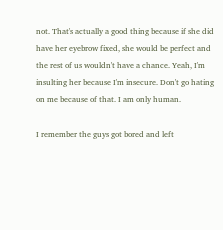not. That's actually a good thing because if she did have her eyebrow fixed, she would be perfect and the rest of us wouldn't have a chance. Yeah, I'm insulting her because I'm insecure. Don't go hating on me because of that. I am only human.

I remember the guys got bored and left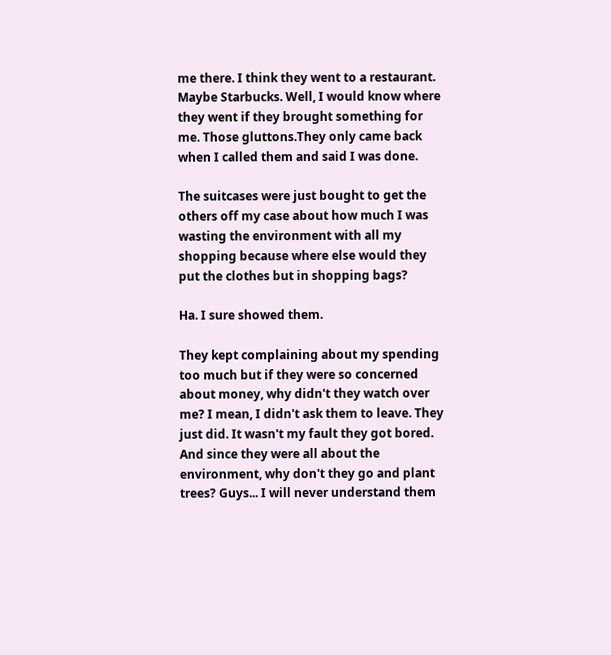me there. I think they went to a restaurant. Maybe Starbucks. Well, I would know where they went if they brought something for me. Those gluttons.They only came back when I called them and said I was done.

The suitcases were just bought to get the others off my case about how much I was wasting the environment with all my shopping because where else would they put the clothes but in shopping bags?

Ha. I sure showed them.

They kept complaining about my spending too much but if they were so concerned about money, why didn't they watch over me? I mean, I didn't ask them to leave. They just did. It wasn't my fault they got bored. And since they were all about the environment, why don't they go and plant trees? Guys... I will never understand them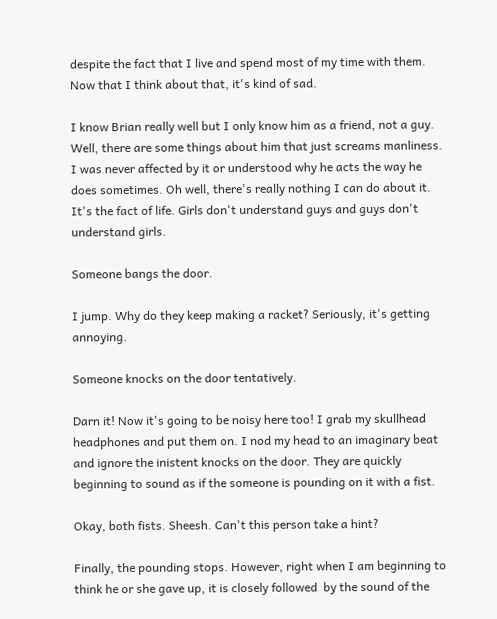despite the fact that I live and spend most of my time with them. Now that I think about that, it's kind of sad.

I know Brian really well but I only know him as a friend, not a guy. Well, there are some things about him that just screams manliness. I was never affected by it or understood why he acts the way he does sometimes. Oh well, there's really nothing I can do about it. It's the fact of life. Girls don't understand guys and guys don't understand girls.

Someone bangs the door.

I jump. Why do they keep making a racket? Seriously, it's getting annoying.

Someone knocks on the door tentatively.

Darn it! Now it's going to be noisy here too! I grab my skullhead headphones and put them on. I nod my head to an imaginary beat and ignore the inistent knocks on the door. They are quickly beginning to sound as if the someone is pounding on it with a fist.

Okay, both fists. Sheesh. Can't this person take a hint?

Finally, the pounding stops. However, right when I am beginning to think he or she gave up, it is closely followed  by the sound of the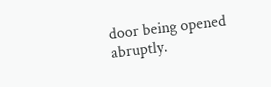door being opened abruptly.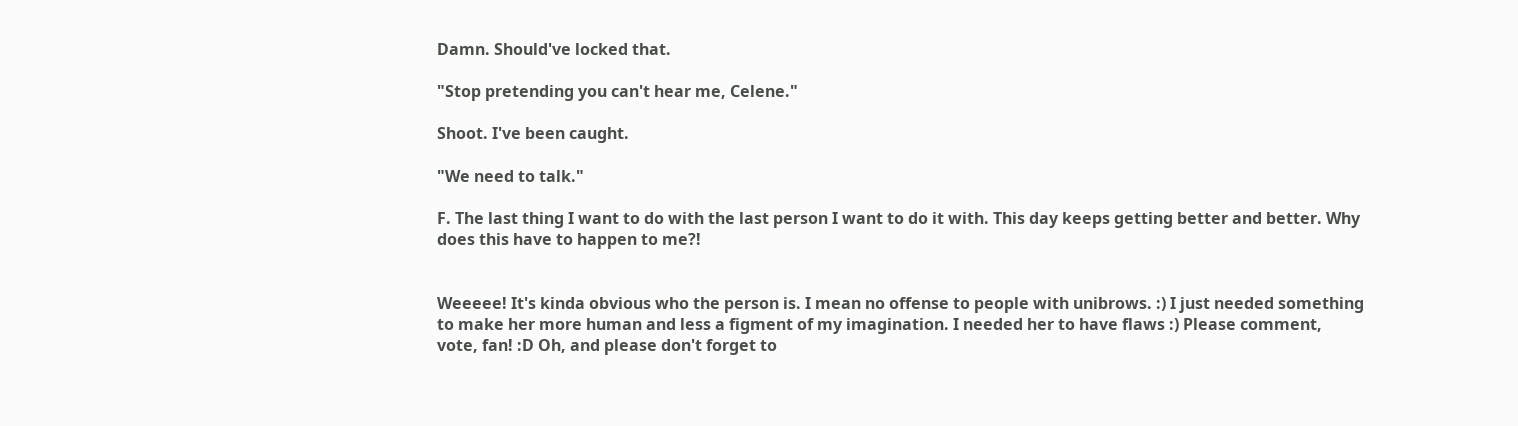Damn. Should've locked that.

"Stop pretending you can't hear me, Celene."

Shoot. I've been caught.

"We need to talk."

F. The last thing I want to do with the last person I want to do it with. This day keeps getting better and better. Why does this have to happen to me?!


Weeeee! It's kinda obvious who the person is. I mean no offense to people with unibrows. :) I just needed something to make her more human and less a figment of my imagination. I needed her to have flaws :) Please comment, vote, fan! :D Oh, and please don't forget to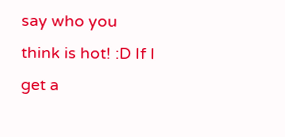say who you think is hot! :D If I get a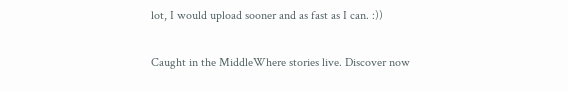lot, I would upload sooner and as fast as I can. :))

Caught in the MiddleWhere stories live. Discover now